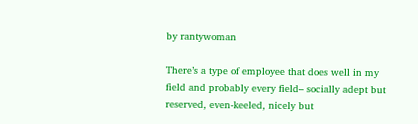by rantywoman

There’s a type of employee that does well in my field and probably every field– socially adept but reserved, even-keeled, nicely but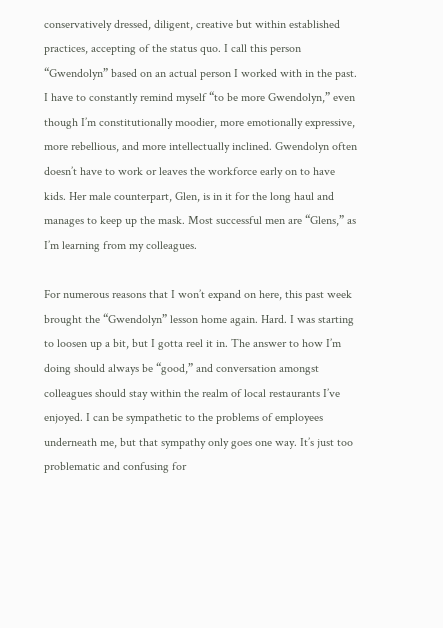conservatively dressed, diligent, creative but within established practices, accepting of the status quo. I call this person “Gwendolyn” based on an actual person I worked with in the past. I have to constantly remind myself “to be more Gwendolyn,” even though I’m constitutionally moodier, more emotionally expressive, more rebellious, and more intellectually inclined. Gwendolyn often doesn’t have to work or leaves the workforce early on to have kids. Her male counterpart, Glen, is in it for the long haul and manages to keep up the mask. Most successful men are “Glens,” as I’m learning from my colleagues.

For numerous reasons that I won’t expand on here, this past week brought the “Gwendolyn” lesson home again. Hard. I was starting to loosen up a bit, but I gotta reel it in. The answer to how I’m doing should always be “good,” and conversation amongst colleagues should stay within the realm of local restaurants I’ve enjoyed. I can be sympathetic to the problems of employees underneath me, but that sympathy only goes one way. It’s just too problematic and confusing for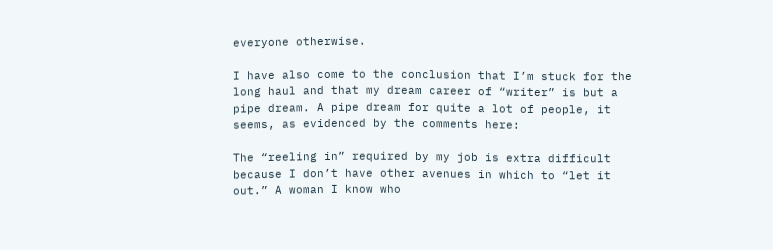everyone otherwise.

I have also come to the conclusion that I’m stuck for the long haul and that my dream career of “writer” is but a pipe dream. A pipe dream for quite a lot of people, it seems, as evidenced by the comments here:

The “reeling in” required by my job is extra difficult because I don’t have other avenues in which to “let it out.” A woman I know who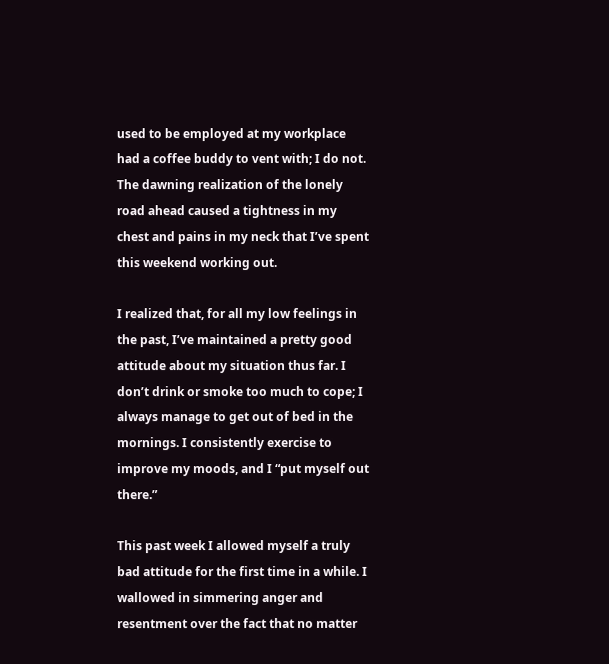used to be employed at my workplace had a coffee buddy to vent with; I do not. The dawning realization of the lonely road ahead caused a tightness in my chest and pains in my neck that I’ve spent this weekend working out.

I realized that, for all my low feelings in the past, I’ve maintained a pretty good attitude about my situation thus far. I don’t drink or smoke too much to cope; I always manage to get out of bed in the mornings. I consistently exercise to improve my moods, and I “put myself out there.”

This past week I allowed myself a truly bad attitude for the first time in a while. I wallowed in simmering anger and resentment over the fact that no matter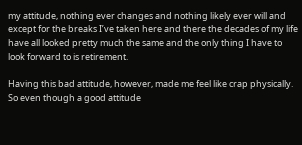my attitude, nothing ever changes and nothing likely ever will and except for the breaks I’ve taken here and there the decades of my life have all looked pretty much the same and the only thing I have to look forward to is retirement.

Having this bad attitude, however, made me feel like crap physically. So even though a good attitude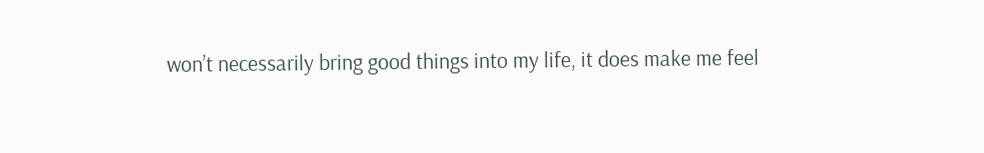won’t necessarily bring good things into my life, it does make me feel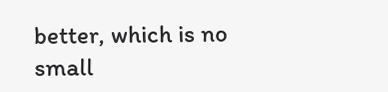better, which is no small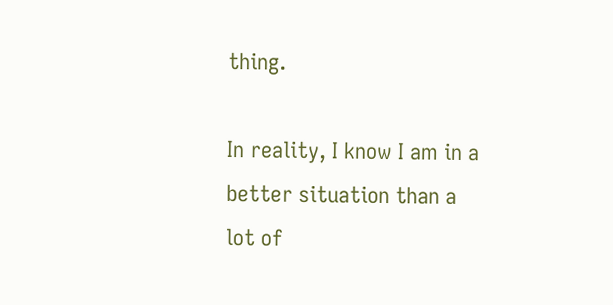thing.

In reality, I know I am in a better situation than a lot of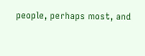people, perhaps most, and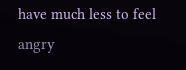have much less to feel angry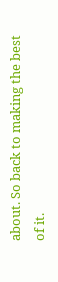about. So back to making the best of it.